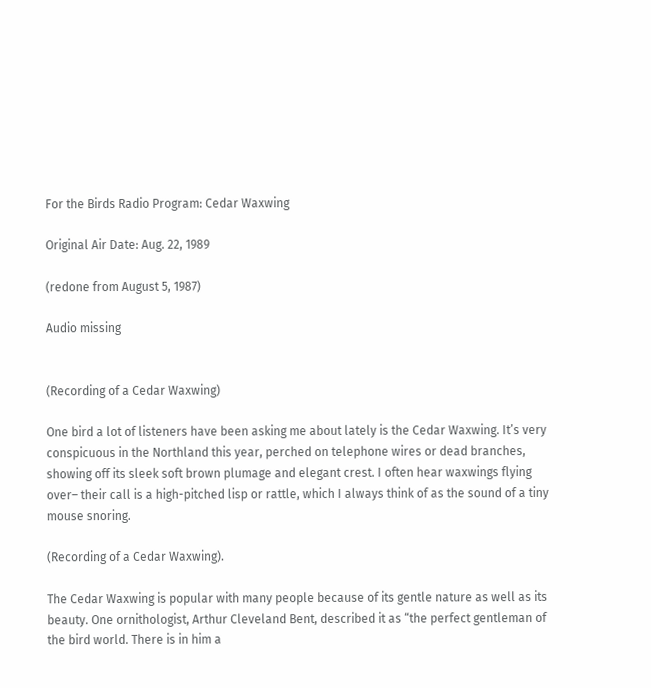For the Birds Radio Program: Cedar Waxwing

Original Air Date: Aug. 22, 1989

(redone from August 5, 1987)

Audio missing


(Recording of a Cedar Waxwing)

One bird a lot of listeners have been asking me about lately is the Cedar Waxwing. It’s very conspicuous in the Northland this year, perched on telephone wires or dead branches, showing off its sleek soft brown plumage and elegant crest. I often hear waxwings flying over– their call is a high-pitched lisp or rattle, which I always think of as the sound of a tiny mouse snoring.

(Recording of a Cedar Waxwing).

The Cedar Waxwing is popular with many people because of its gentle nature as well as its beauty. One ornithologist, Arthur Cleveland Bent, described it as “the perfect gentleman of the bird world. There is in him a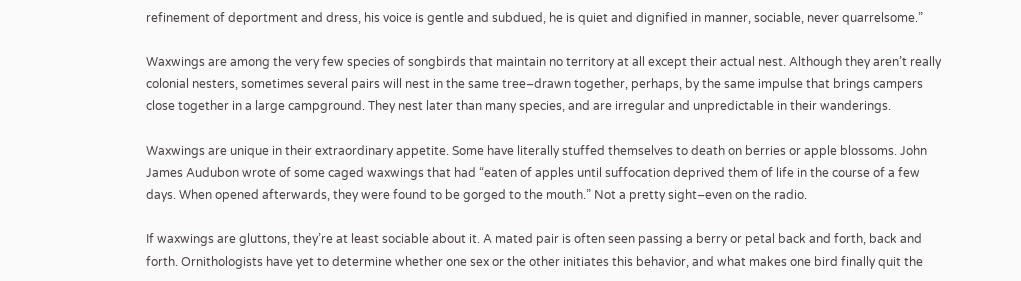refinement of deportment and dress, his voice is gentle and subdued, he is quiet and dignified in manner, sociable, never quarrelsome.”

Waxwings are among the very few species of songbirds that maintain no territory at all except their actual nest. Although they aren’t really colonial nesters, sometimes several pairs will nest in the same tree–drawn together, perhaps, by the same impulse that brings campers close together in a large campground. They nest later than many species, and are irregular and unpredictable in their wanderings.

Waxwings are unique in their extraordinary appetite. Some have literally stuffed themselves to death on berries or apple blossoms. John James Audubon wrote of some caged waxwings that had “eaten of apples until suffocation deprived them of life in the course of a few days. When opened afterwards, they were found to be gorged to the mouth.” Not a pretty sight–even on the radio.

If waxwings are gluttons, they’re at least sociable about it. A mated pair is often seen passing a berry or petal back and forth, back and forth. Ornithologists have yet to determine whether one sex or the other initiates this behavior, and what makes one bird finally quit the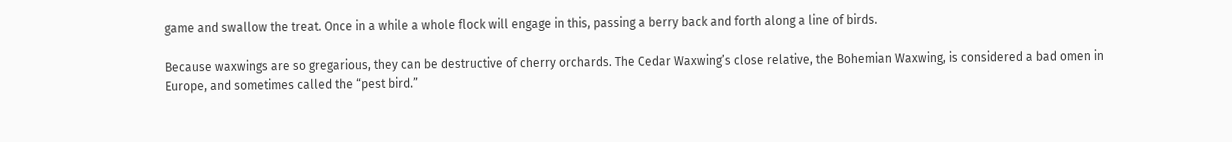game and swallow the treat. Once in a while a whole flock will engage in this, passing a berry back and forth along a line of birds.

Because waxwings are so gregarious, they can be destructive of cherry orchards. The Cedar Waxwing’s close relative, the Bohemian Waxwing, is considered a bad omen in Europe, and sometimes called the “pest bird.”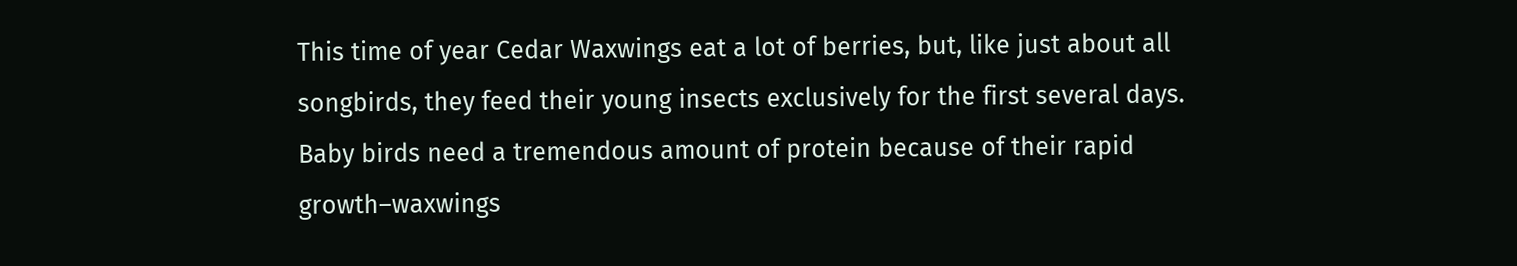This time of year Cedar Waxwings eat a lot of berries, but, like just about all songbirds, they feed their young insects exclusively for the first several days. Baby birds need a tremendous amount of protein because of their rapid growth–waxwings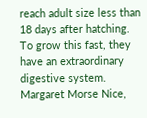reach adult size less than 18 days after hatching. To grow this fast, they have an extraordinary digestive system. Margaret Morse Nice,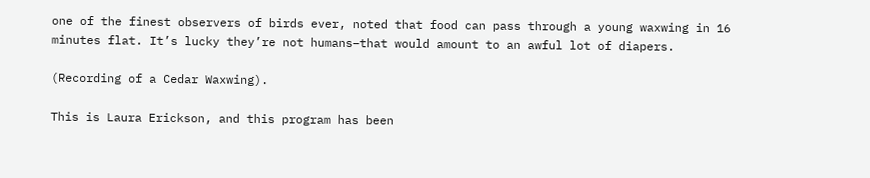one of the finest observers of birds ever, noted that food can pass through a young waxwing in 16 minutes flat. It’s lucky they’re not humans–that would amount to an awful lot of diapers.

(Recording of a Cedar Waxwing).

This is Laura Erickson, and this program has been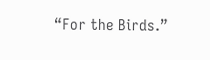“For the Birds.”